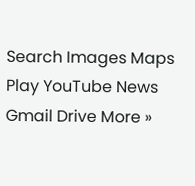Search Images Maps Play YouTube News Gmail Drive More »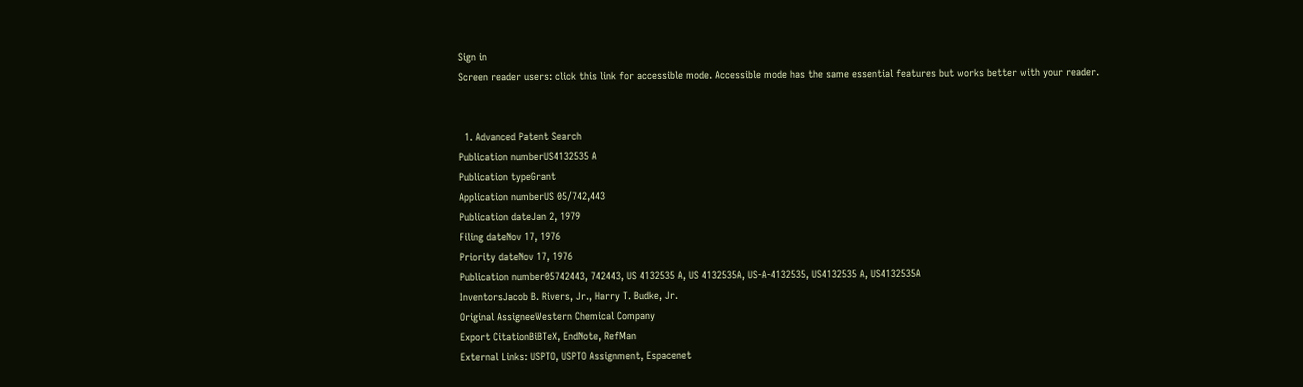Sign in
Screen reader users: click this link for accessible mode. Accessible mode has the same essential features but works better with your reader.


  1. Advanced Patent Search
Publication numberUS4132535 A
Publication typeGrant
Application numberUS 05/742,443
Publication dateJan 2, 1979
Filing dateNov 17, 1976
Priority dateNov 17, 1976
Publication number05742443, 742443, US 4132535 A, US 4132535A, US-A-4132535, US4132535 A, US4132535A
InventorsJacob B. Rivers, Jr., Harry T. Budke, Jr.
Original AssigneeWestern Chemical Company
Export CitationBiBTeX, EndNote, RefMan
External Links: USPTO, USPTO Assignment, Espacenet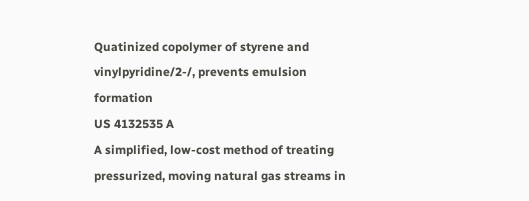Quatinized copolymer of styrene and vinylpyridine/2-/, prevents emulsion formation
US 4132535 A
A simplified, low-cost method of treating pressurized, moving natural gas streams in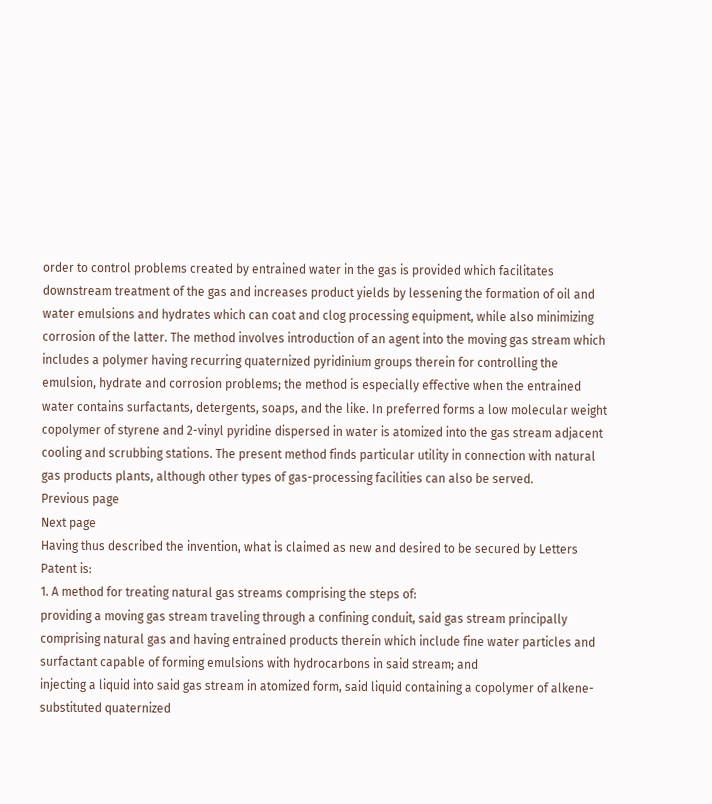order to control problems created by entrained water in the gas is provided which facilitates downstream treatment of the gas and increases product yields by lessening the formation of oil and water emulsions and hydrates which can coat and clog processing equipment, while also minimizing corrosion of the latter. The method involves introduction of an agent into the moving gas stream which includes a polymer having recurring quaternized pyridinium groups therein for controlling the emulsion, hydrate and corrosion problems; the method is especially effective when the entrained water contains surfactants, detergents, soaps, and the like. In preferred forms a low molecular weight copolymer of styrene and 2-vinyl pyridine dispersed in water is atomized into the gas stream adjacent cooling and scrubbing stations. The present method finds particular utility in connection with natural gas products plants, although other types of gas-processing facilities can also be served.
Previous page
Next page
Having thus described the invention, what is claimed as new and desired to be secured by Letters Patent is:
1. A method for treating natural gas streams comprising the steps of:
providing a moving gas stream traveling through a confining conduit, said gas stream principally comprising natural gas and having entrained products therein which include fine water particles and surfactant capable of forming emulsions with hydrocarbons in said stream; and
injecting a liquid into said gas stream in atomized form, said liquid containing a copolymer of alkene-substituted quaternized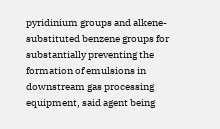pyridinium groups and alkene-substituted benzene groups for substantially preventing the formation of emulsions in downstream gas processing equipment, said agent being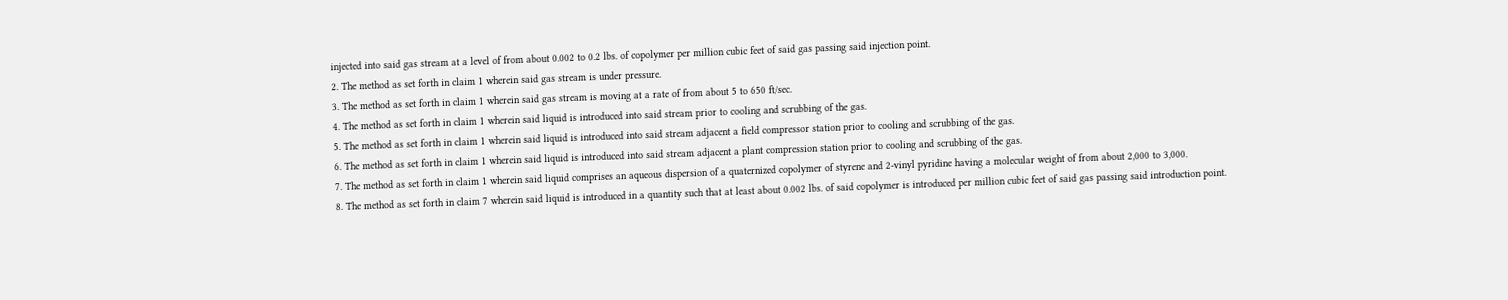injected into said gas stream at a level of from about 0.002 to 0.2 lbs. of copolymer per million cubic feet of said gas passing said injection point.
2. The method as set forth in claim 1 wherein said gas stream is under pressure.
3. The method as set forth in claim 1 wherein said gas stream is moving at a rate of from about 5 to 650 ft/sec.
4. The method as set forth in claim 1 wherein said liquid is introduced into said stream prior to cooling and scrubbing of the gas.
5. The method as set forth in claim 1 wherein said liquid is introduced into said stream adjacent a field compressor station prior to cooling and scrubbing of the gas.
6. The method as set forth in claim 1 wherein said liquid is introduced into said stream adjacent a plant compression station prior to cooling and scrubbing of the gas.
7. The method as set forth in claim 1 wherein said liquid comprises an aqueous dispersion of a quaternized copolymer of styrene and 2-vinyl pyridine having a molecular weight of from about 2,000 to 3,000.
8. The method as set forth in claim 7 wherein said liquid is introduced in a quantity such that at least about 0.002 lbs. of said copolymer is introduced per million cubic feet of said gas passing said introduction point.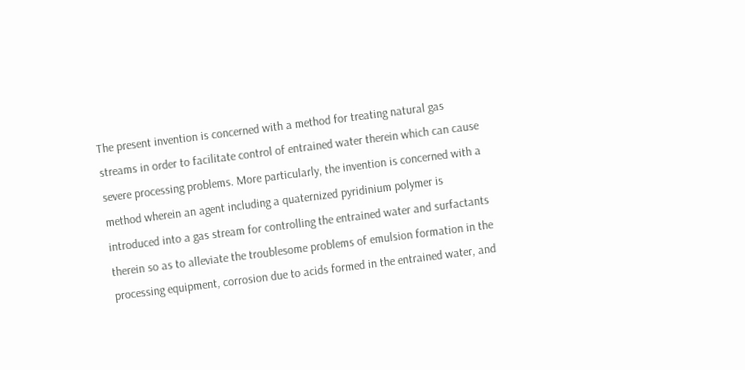The present invention is concerned with a method for treating natural gas streams in order to facilitate control of entrained water therein which can cause severe processing problems. More particularly, the invention is concerned with a method wherein an agent including a quaternized pyridinium polymer is introduced into a gas stream for controlling the entrained water and surfactants therein so as to alleviate the troublesome problems of emulsion formation in the processing equipment, corrosion due to acids formed in the entrained water, and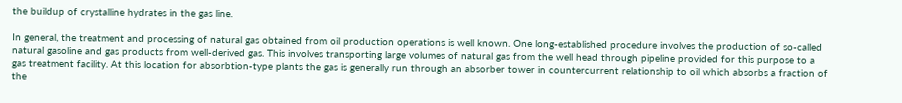the buildup of crystalline hydrates in the gas line.

In general, the treatment and processing of natural gas obtained from oil production operations is well known. One long-established procedure involves the production of so-called natural gasoline and gas products from well-derived gas. This involves transporting large volumes of natural gas from the well head through pipeline provided for this purpose to a gas treatment facility. At this location for absorbtion-type plants the gas is generally run through an absorber tower in countercurrent relationship to oil which absorbs a fraction of the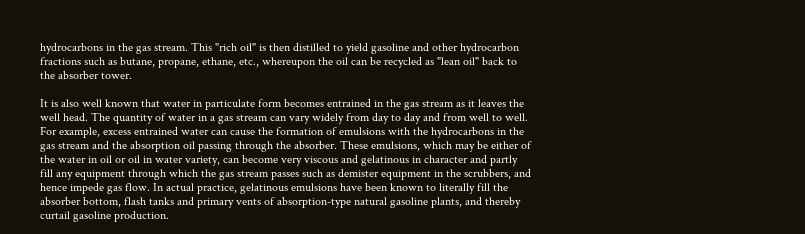hydrocarbons in the gas stream. This "rich oil" is then distilled to yield gasoline and other hydrocarbon fractions such as butane, propane, ethane, etc., whereupon the oil can be recycled as "lean oil" back to the absorber tower.

It is also well known that water in particulate form becomes entrained in the gas stream as it leaves the well head. The quantity of water in a gas stream can vary widely from day to day and from well to well. For example, excess entrained water can cause the formation of emulsions with the hydrocarbons in the gas stream and the absorption oil passing through the absorber. These emulsions, which may be either of the water in oil or oil in water variety, can become very viscous and gelatinous in character and partly fill any equipment through which the gas stream passes such as demister equipment in the scrubbers, and hence impede gas flow. In actual practice, gelatinous emulsions have been known to literally fill the absorber bottom, flash tanks and primary vents of absorption-type natural gasoline plants, and thereby curtail gasoline production.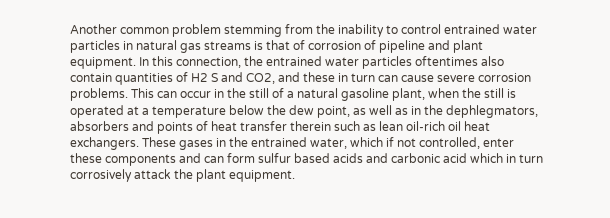Another common problem stemming from the inability to control entrained water particles in natural gas streams is that of corrosion of pipeline and plant equipment. In this connection, the entrained water particles oftentimes also contain quantities of H2 S and CO2, and these in turn can cause severe corrosion problems. This can occur in the still of a natural gasoline plant, when the still is operated at a temperature below the dew point, as well as in the dephlegmators, absorbers and points of heat transfer therein such as lean oil-rich oil heat exchangers. These gases in the entrained water, which if not controlled, enter these components and can form sulfur based acids and carbonic acid which in turn corrosively attack the plant equipment.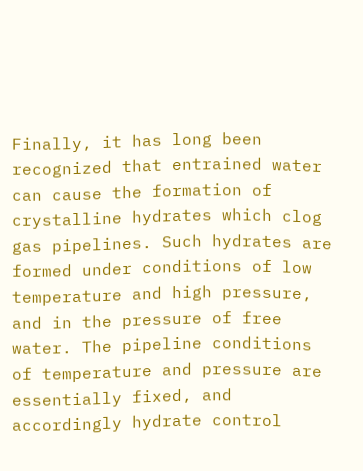Finally, it has long been recognized that entrained water can cause the formation of crystalline hydrates which clog gas pipelines. Such hydrates are formed under conditions of low temperature and high pressure, and in the pressure of free water. The pipeline conditions of temperature and pressure are essentially fixed, and accordingly hydrate control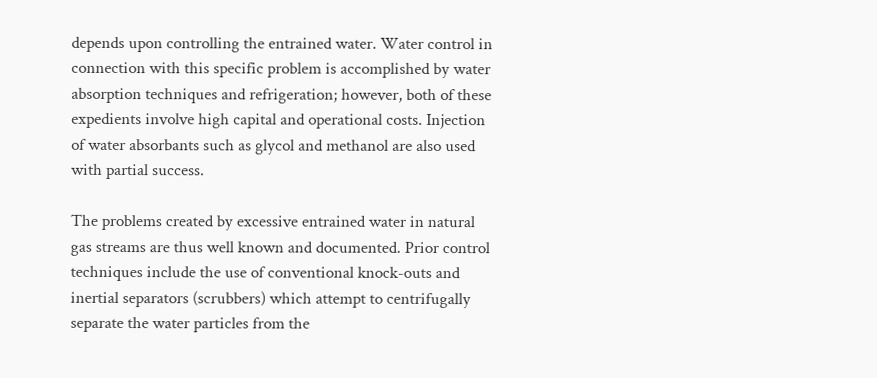depends upon controlling the entrained water. Water control in connection with this specific problem is accomplished by water absorption techniques and refrigeration; however, both of these expedients involve high capital and operational costs. Injection of water absorbants such as glycol and methanol are also used with partial success.

The problems created by excessive entrained water in natural gas streams are thus well known and documented. Prior control techniques include the use of conventional knock-outs and inertial separators (scrubbers) which attempt to centrifugally separate the water particles from the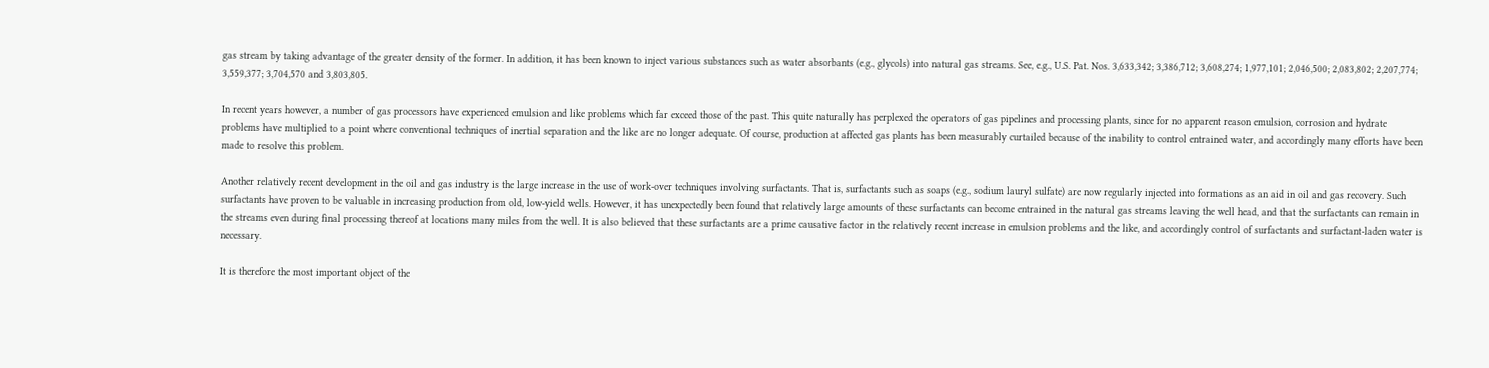gas stream by taking advantage of the greater density of the former. In addition, it has been known to inject various substances such as water absorbants (e.g., glycols) into natural gas streams. See, e.g., U.S. Pat. Nos. 3,633,342; 3,386,712; 3,608,274; 1,977,101; 2,046,500; 2,083,802; 2,207,774; 3,559,377; 3,704,570 and 3,803,805.

In recent years however, a number of gas processors have experienced emulsion and like problems which far exceed those of the past. This quite naturally has perplexed the operators of gas pipelines and processing plants, since for no apparent reason emulsion, corrosion and hydrate problems have multiplied to a point where conventional techniques of inertial separation and the like are no longer adequate. Of course, production at affected gas plants has been measurably curtailed because of the inability to control entrained water, and accordingly many efforts have been made to resolve this problem.

Another relatively recent development in the oil and gas industry is the large increase in the use of work-over techniques involving surfactants. That is, surfactants such as soaps (e.g., sodium lauryl sulfate) are now regularly injected into formations as an aid in oil and gas recovery. Such surfactants have proven to be valuable in increasing production from old, low-yield wells. However, it has unexpectedly been found that relatively large amounts of these surfactants can become entrained in the natural gas streams leaving the well head, and that the surfactants can remain in the streams even during final processing thereof at locations many miles from the well. It is also believed that these surfactants are a prime causative factor in the relatively recent increase in emulsion problems and the like, and accordingly control of surfactants and surfactant-laden water is necessary.

It is therefore the most important object of the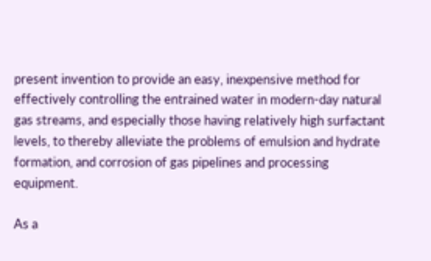present invention to provide an easy, inexpensive method for effectively controlling the entrained water in modern-day natural gas streams, and especially those having relatively high surfactant levels, to thereby alleviate the problems of emulsion and hydrate formation, and corrosion of gas pipelines and processing equipment.

As a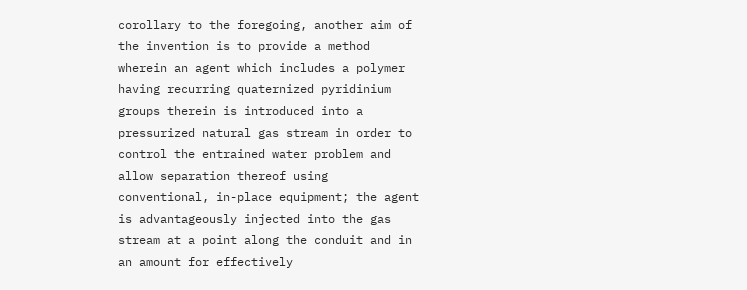corollary to the foregoing, another aim of the invention is to provide a method wherein an agent which includes a polymer having recurring quaternized pyridinium groups therein is introduced into a pressurized natural gas stream in order to control the entrained water problem and allow separation thereof using conventional, in-place equipment; the agent is advantageously injected into the gas stream at a point along the conduit and in an amount for effectively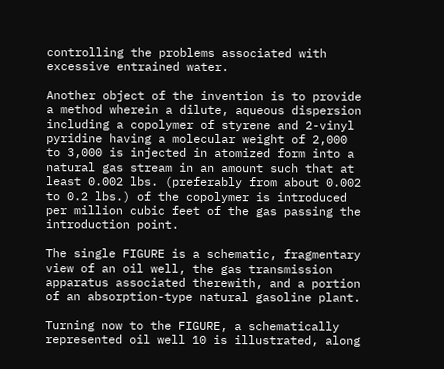controlling the problems associated with excessive entrained water.

Another object of the invention is to provide a method wherein a dilute, aqueous dispersion including a copolymer of styrene and 2-vinyl pyridine having a molecular weight of 2,000 to 3,000 is injected in atomized form into a natural gas stream in an amount such that at least 0.002 lbs. (preferably from about 0.002 to 0.2 lbs.) of the copolymer is introduced per million cubic feet of the gas passing the introduction point.

The single FIGURE is a schematic, fragmentary view of an oil well, the gas transmission apparatus associated therewith, and a portion of an absorption-type natural gasoline plant.

Turning now to the FIGURE, a schematically represented oil well 10 is illustrated, along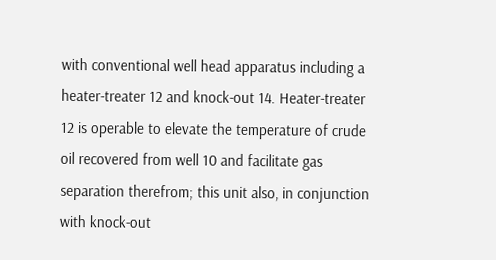with conventional well head apparatus including a heater-treater 12 and knock-out 14. Heater-treater 12 is operable to elevate the temperature of crude oil recovered from well 10 and facilitate gas separation therefrom; this unit also, in conjunction with knock-out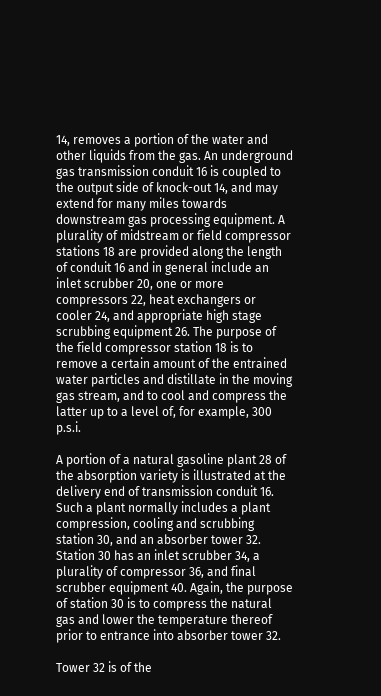14, removes a portion of the water and other liquids from the gas. An underground gas transmission conduit 16 is coupled to the output side of knock-out 14, and may extend for many miles towards downstream gas processing equipment. A plurality of midstream or field compressor stations 18 are provided along the length of conduit 16 and in general include an inlet scrubber 20, one or more compressors 22, heat exchangers or cooler 24, and appropriate high stage scrubbing equipment 26. The purpose of the field compressor station 18 is to remove a certain amount of the entrained water particles and distillate in the moving gas stream, and to cool and compress the latter up to a level of, for example, 300 p.s.i.

A portion of a natural gasoline plant 28 of the absorption variety is illustrated at the delivery end of transmission conduit 16. Such a plant normally includes a plant compression, cooling and scrubbing station 30, and an absorber tower 32. Station 30 has an inlet scrubber 34, a plurality of compressor 36, and final scrubber equipment 40. Again, the purpose of station 30 is to compress the natural gas and lower the temperature thereof prior to entrance into absorber tower 32.

Tower 32 is of the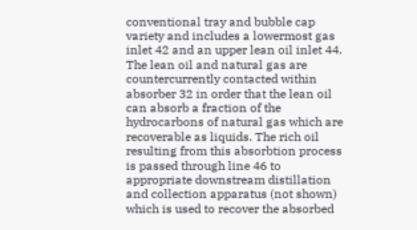conventional tray and bubble cap variety and includes a lowermost gas inlet 42 and an upper lean oil inlet 44. The lean oil and natural gas are countercurrently contacted within absorber 32 in order that the lean oil can absorb a fraction of the hydrocarbons of natural gas which are recoverable as liquids. The rich oil resulting from this absorbtion process is passed through line 46 to appropriate downstream distillation and collection apparatus (not shown) which is used to recover the absorbed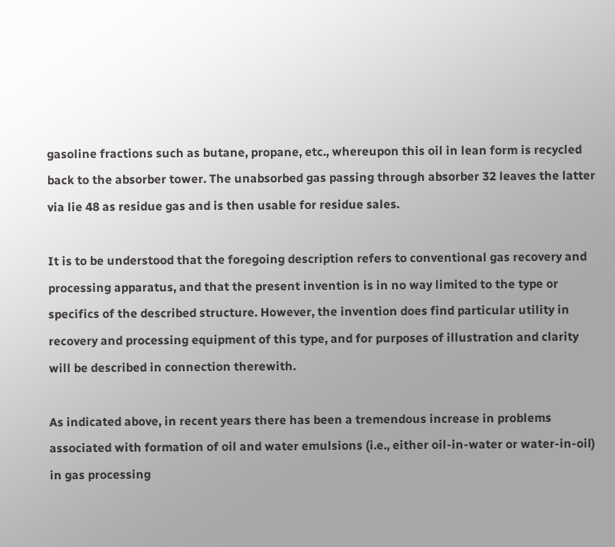gasoline fractions such as butane, propane, etc., whereupon this oil in lean form is recycled back to the absorber tower. The unabsorbed gas passing through absorber 32 leaves the latter via lie 48 as residue gas and is then usable for residue sales.

It is to be understood that the foregoing description refers to conventional gas recovery and processing apparatus, and that the present invention is in no way limited to the type or specifics of the described structure. However, the invention does find particular utility in recovery and processing equipment of this type, and for purposes of illustration and clarity will be described in connection therewith.

As indicated above, in recent years there has been a tremendous increase in problems associated with formation of oil and water emulsions (i.e., either oil-in-water or water-in-oil) in gas processing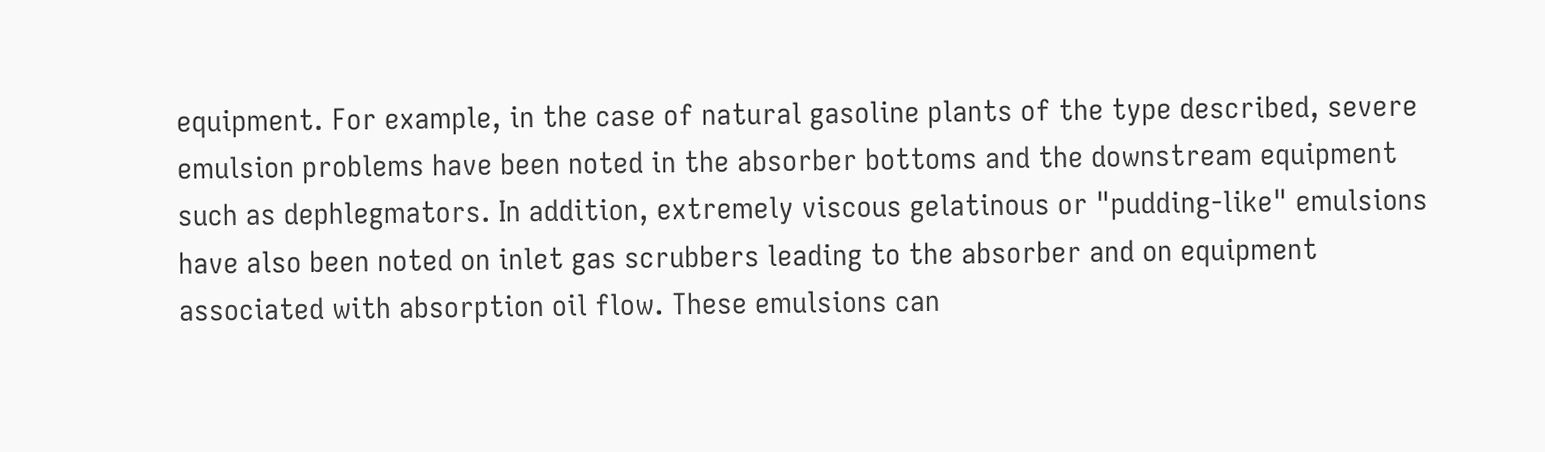equipment. For example, in the case of natural gasoline plants of the type described, severe emulsion problems have been noted in the absorber bottoms and the downstream equipment such as dephlegmators. In addition, extremely viscous gelatinous or "pudding-like" emulsions have also been noted on inlet gas scrubbers leading to the absorber and on equipment associated with absorption oil flow. These emulsions can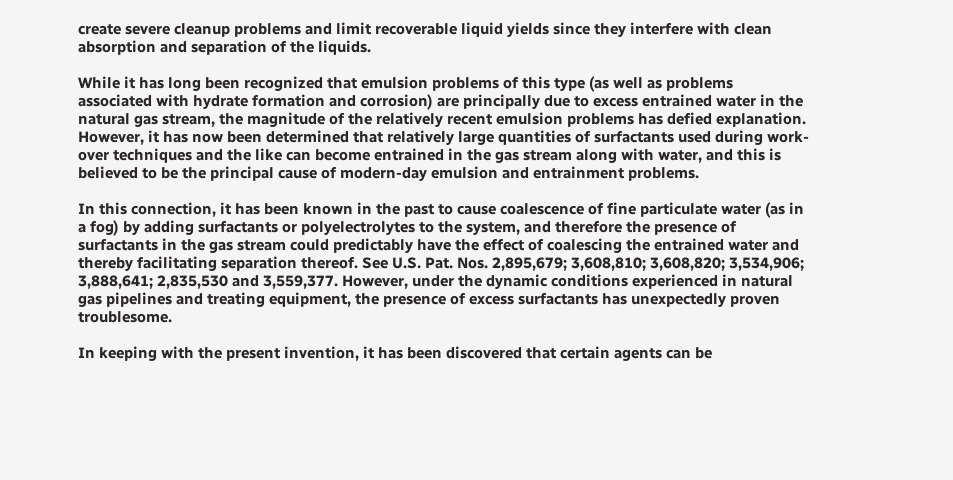create severe cleanup problems and limit recoverable liquid yields since they interfere with clean absorption and separation of the liquids.

While it has long been recognized that emulsion problems of this type (as well as problems associated with hydrate formation and corrosion) are principally due to excess entrained water in the natural gas stream, the magnitude of the relatively recent emulsion problems has defied explanation. However, it has now been determined that relatively large quantities of surfactants used during work-over techniques and the like can become entrained in the gas stream along with water, and this is believed to be the principal cause of modern-day emulsion and entrainment problems.

In this connection, it has been known in the past to cause coalescence of fine particulate water (as in a fog) by adding surfactants or polyelectrolytes to the system, and therefore the presence of surfactants in the gas stream could predictably have the effect of coalescing the entrained water and thereby facilitating separation thereof. See U.S. Pat. Nos. 2,895,679; 3,608,810; 3,608,820; 3,534,906; 3,888,641; 2,835,530 and 3,559,377. However, under the dynamic conditions experienced in natural gas pipelines and treating equipment, the presence of excess surfactants has unexpectedly proven troublesome.

In keeping with the present invention, it has been discovered that certain agents can be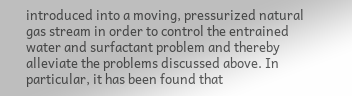introduced into a moving, pressurized natural gas stream in order to control the entrained water and surfactant problem and thereby alleviate the problems discussed above. In particular, it has been found that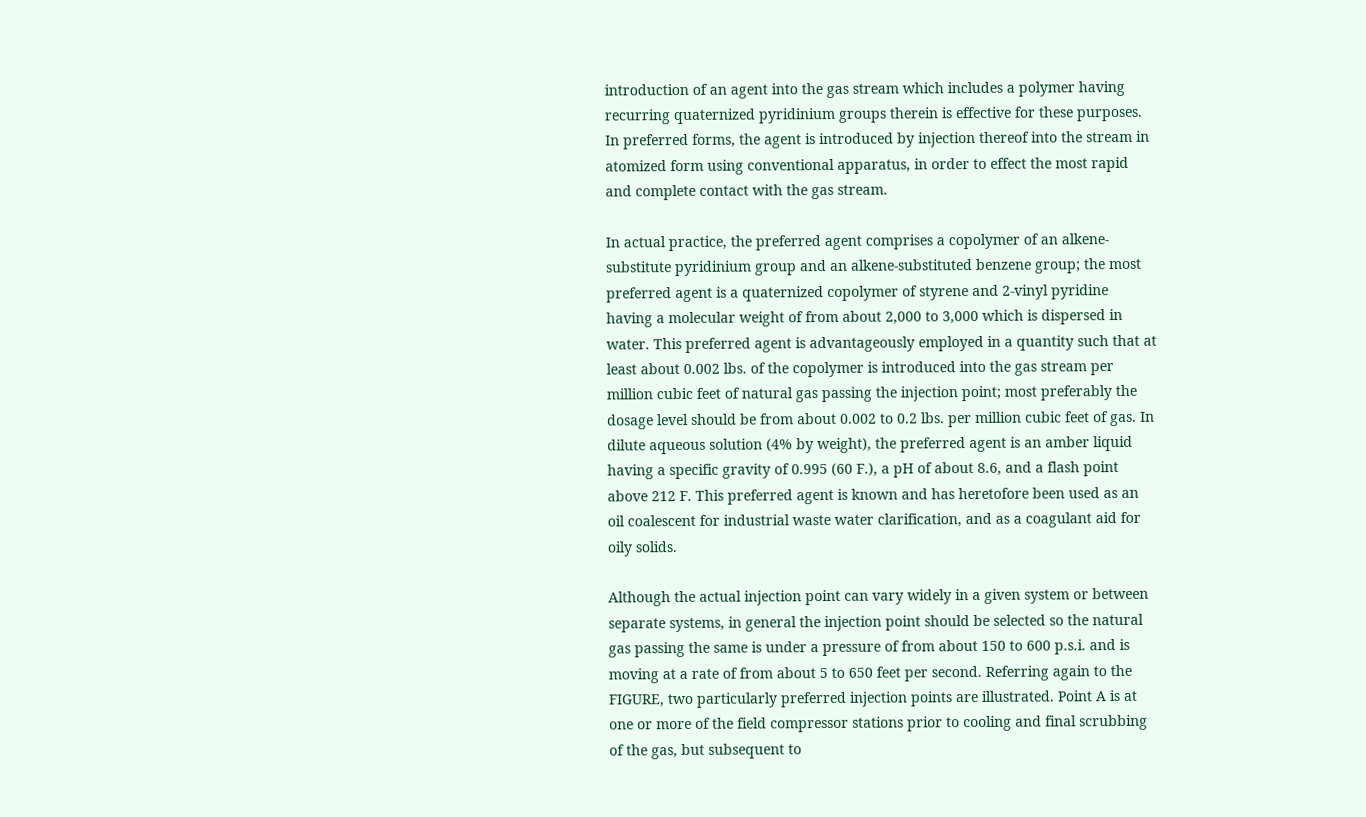introduction of an agent into the gas stream which includes a polymer having recurring quaternized pyridinium groups therein is effective for these purposes. In preferred forms, the agent is introduced by injection thereof into the stream in atomized form using conventional apparatus, in order to effect the most rapid and complete contact with the gas stream.

In actual practice, the preferred agent comprises a copolymer of an alkene-substitute pyridinium group and an alkene-substituted benzene group; the most preferred agent is a quaternized copolymer of styrene and 2-vinyl pyridine having a molecular weight of from about 2,000 to 3,000 which is dispersed in water. This preferred agent is advantageously employed in a quantity such that at least about 0.002 lbs. of the copolymer is introduced into the gas stream per million cubic feet of natural gas passing the injection point; most preferably the dosage level should be from about 0.002 to 0.2 lbs. per million cubic feet of gas. In dilute aqueous solution (4% by weight), the preferred agent is an amber liquid having a specific gravity of 0.995 (60 F.), a pH of about 8.6, and a flash point above 212 F. This preferred agent is known and has heretofore been used as an oil coalescent for industrial waste water clarification, and as a coagulant aid for oily solids.

Although the actual injection point can vary widely in a given system or between separate systems, in general the injection point should be selected so the natural gas passing the same is under a pressure of from about 150 to 600 p.s.i. and is moving at a rate of from about 5 to 650 feet per second. Referring again to the FIGURE, two particularly preferred injection points are illustrated. Point A is at one or more of the field compressor stations prior to cooling and final scrubbing of the gas, but subsequent to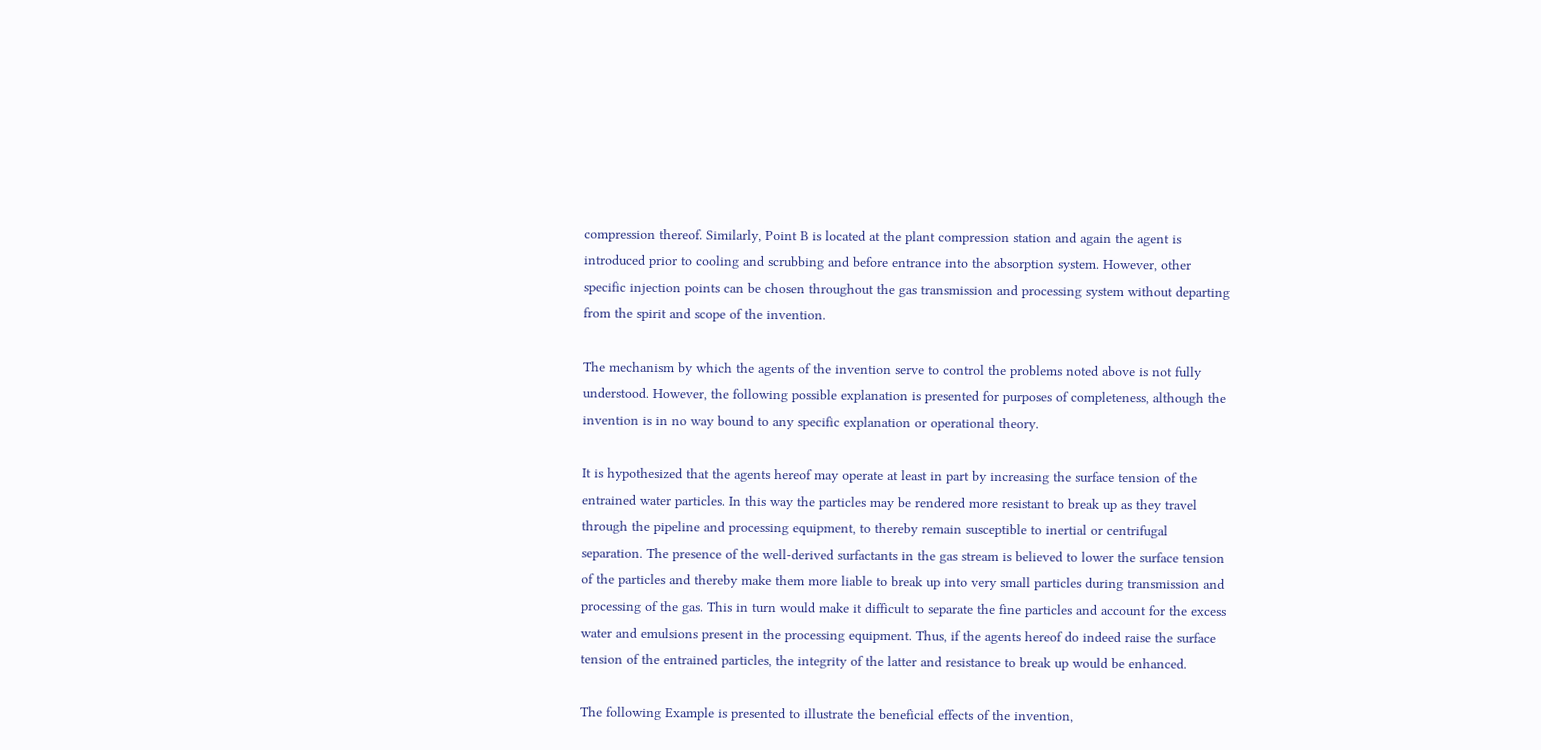compression thereof. Similarly, Point B is located at the plant compression station and again the agent is introduced prior to cooling and scrubbing and before entrance into the absorption system. However, other specific injection points can be chosen throughout the gas transmission and processing system without departing from the spirit and scope of the invention.

The mechanism by which the agents of the invention serve to control the problems noted above is not fully understood. However, the following possible explanation is presented for purposes of completeness, although the invention is in no way bound to any specific explanation or operational theory.

It is hypothesized that the agents hereof may operate at least in part by increasing the surface tension of the entrained water particles. In this way the particles may be rendered more resistant to break up as they travel through the pipeline and processing equipment, to thereby remain susceptible to inertial or centrifugal separation. The presence of the well-derived surfactants in the gas stream is believed to lower the surface tension of the particles and thereby make them more liable to break up into very small particles during transmission and processing of the gas. This in turn would make it difficult to separate the fine particles and account for the excess water and emulsions present in the processing equipment. Thus, if the agents hereof do indeed raise the surface tension of the entrained particles, the integrity of the latter and resistance to break up would be enhanced.

The following Example is presented to illustrate the beneficial effects of the invention,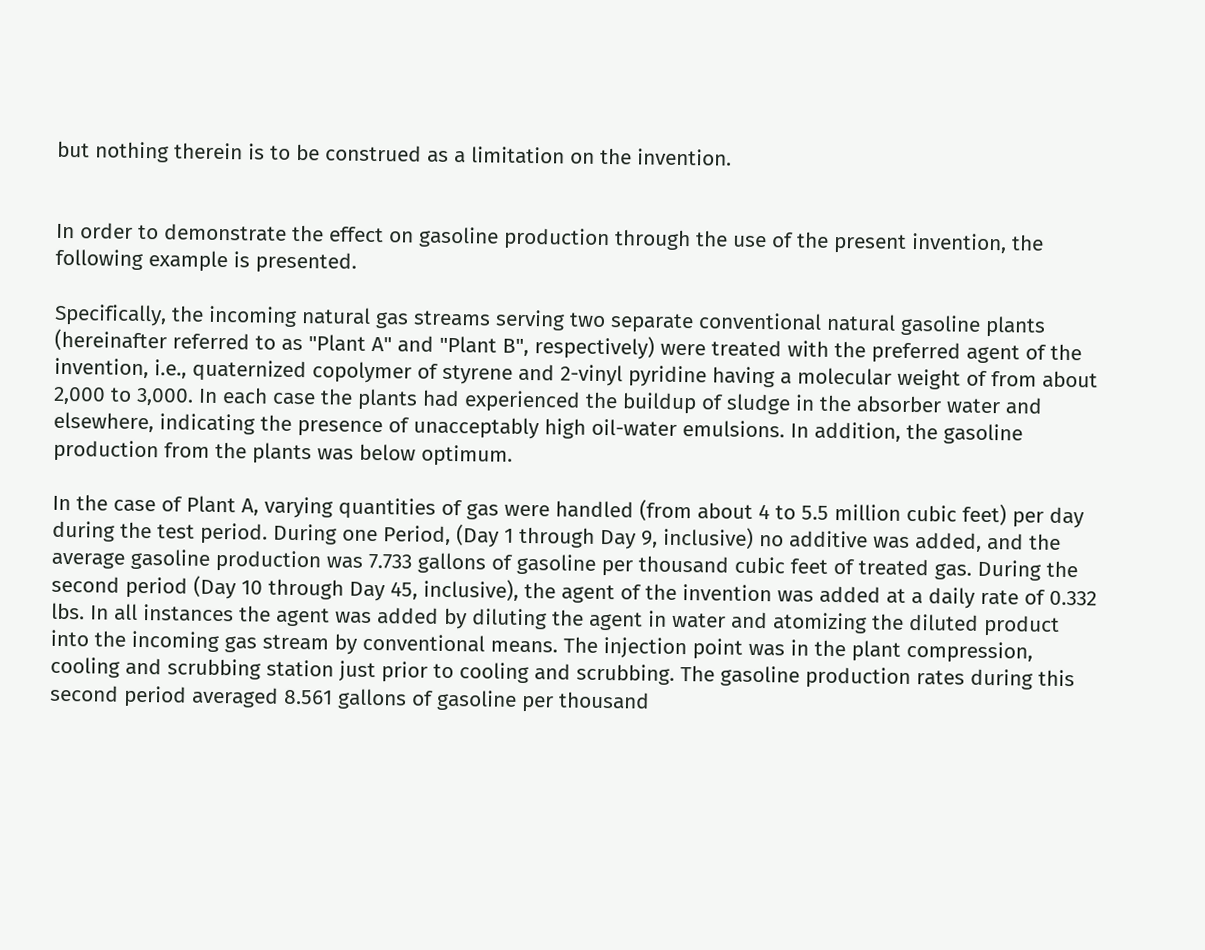but nothing therein is to be construed as a limitation on the invention.


In order to demonstrate the effect on gasoline production through the use of the present invention, the following example is presented.

Specifically, the incoming natural gas streams serving two separate conventional natural gasoline plants (hereinafter referred to as "Plant A" and "Plant B", respectively) were treated with the preferred agent of the invention, i.e., quaternized copolymer of styrene and 2-vinyl pyridine having a molecular weight of from about 2,000 to 3,000. In each case the plants had experienced the buildup of sludge in the absorber water and elsewhere, indicating the presence of unacceptably high oil-water emulsions. In addition, the gasoline production from the plants was below optimum.

In the case of Plant A, varying quantities of gas were handled (from about 4 to 5.5 million cubic feet) per day during the test period. During one Period, (Day 1 through Day 9, inclusive) no additive was added, and the average gasoline production was 7.733 gallons of gasoline per thousand cubic feet of treated gas. During the second period (Day 10 through Day 45, inclusive), the agent of the invention was added at a daily rate of 0.332 lbs. In all instances the agent was added by diluting the agent in water and atomizing the diluted product into the incoming gas stream by conventional means. The injection point was in the plant compression, cooling and scrubbing station just prior to cooling and scrubbing. The gasoline production rates during this second period averaged 8.561 gallons of gasoline per thousand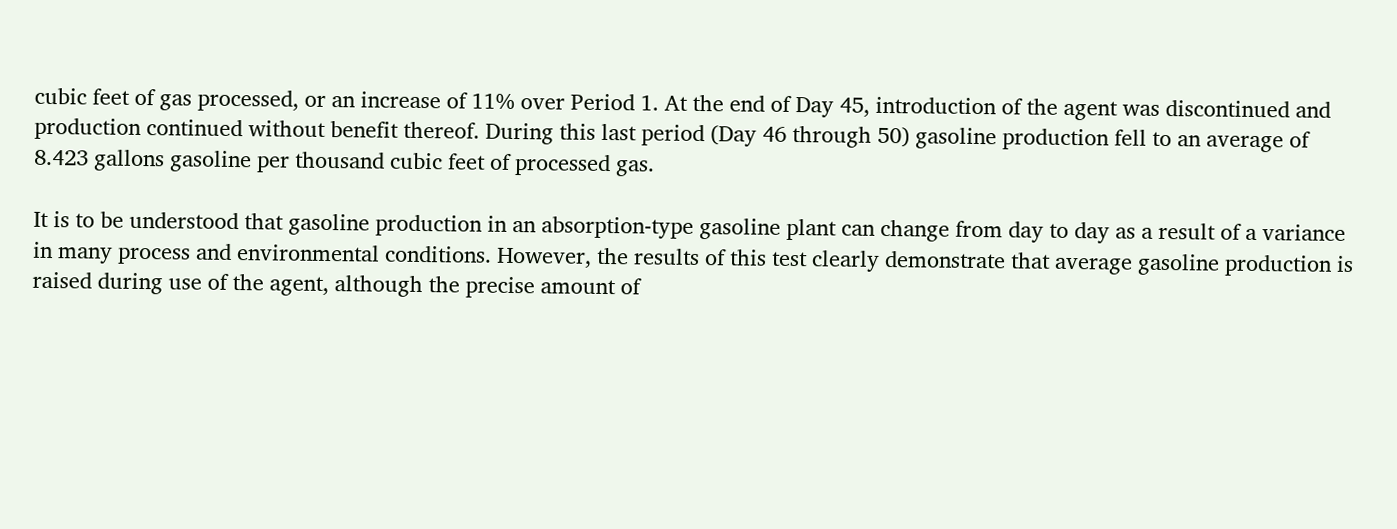cubic feet of gas processed, or an increase of 11% over Period 1. At the end of Day 45, introduction of the agent was discontinued and production continued without benefit thereof. During this last period (Day 46 through 50) gasoline production fell to an average of 8.423 gallons gasoline per thousand cubic feet of processed gas.

It is to be understood that gasoline production in an absorption-type gasoline plant can change from day to day as a result of a variance in many process and environmental conditions. However, the results of this test clearly demonstrate that average gasoline production is raised during use of the agent, although the precise amount of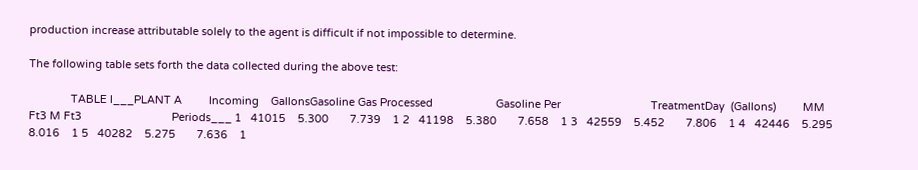production increase attributable solely to the agent is difficult if not impossible to determine.

The following table sets forth the data collected during the above test:

              TABLE I___PLANT A         Incoming    GallonsGasoline Gas Processed                     Gasoline Per                              TreatmentDay  (Gallons)         MM Ft3 M Ft3                              Periods___ 1   41015    5.300       7.739    1 2   41198    5.380       7.658    1 3   42559    5.452       7.806    1 4   42446    5.295       8.016    1 5   40282    5.275       7.636    1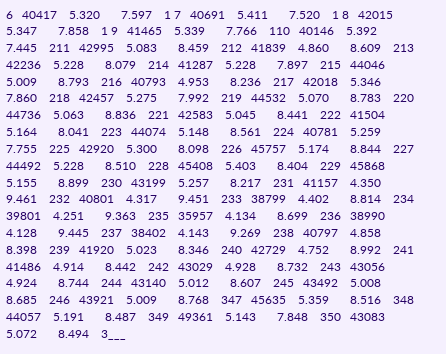6   40417    5.320       7.597    1 7   40691    5.411       7.520    1 8   42015    5.347       7.858    1 9   41465    5.339       7.766    110   40146    5.392       7.445    211   42995    5.083       8.459    212   41839    4.860       8.609    213   42236    5.228       8.079    214   41287    5.228       7.897    215   44046    5.009       8.793    216   40793    4.953       8.236    217   42018    5.346       7.860    218   42457    5.275       7.992    219   44532    5.070       8.783    220   44736    5.063       8.836    221   42583    5.045       8.441    222   41504    5.164       8.041    223   44074    5.148       8.561    224   40781    5.259       7.755    225   42920    5.300       8.098    226   45757    5.174       8.844    227   44492    5.228       8.510    228   45408    5.403       8.404    229   45868    5.155       8.899    230   43199    5.257       8.217    231   41157    4.350       9.461    232   40801    4.317       9.451    233   38799    4.402       8.814    234   39801    4.251       9.363    235   35957    4.134       8.699    236   38990    4.128       9.445    237   38402    4.143       9.269    238   40797    4.858       8.398    239   41920    5.023       8.346    240   42729    4.752       8.992    241   41486    4.914       8.442    242   43029    4.928       8.732    243   43056    4.924       8.744    244   43140    5.012       8.607    245   43492    5.008       8.685    246   43921    5.009       8.768    347   45635    5.359       8.516    348   44057    5.191       8.487    349   49361    5.143       7.848    350   43083    5.072       8.494    3___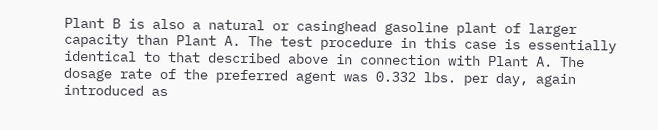Plant B is also a natural or casinghead gasoline plant of larger capacity than Plant A. The test procedure in this case is essentially identical to that described above in connection with Plant A. The dosage rate of the preferred agent was 0.332 lbs. per day, again introduced as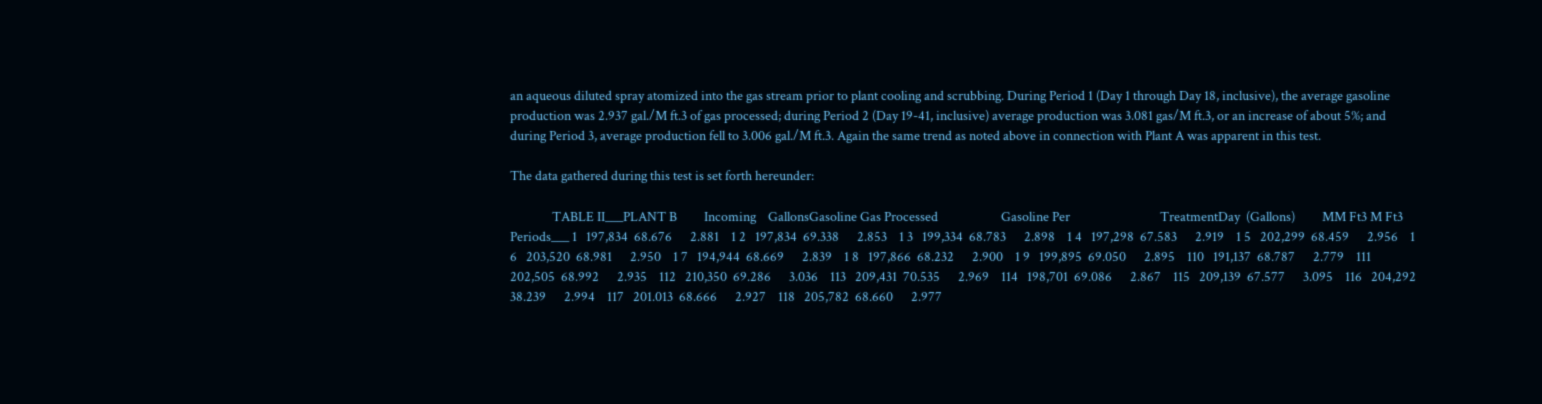an aqueous diluted spray atomized into the gas stream prior to plant cooling and scrubbing. During Period 1 (Day 1 through Day 18, inclusive), the average gasoline production was 2.937 gal./M ft.3 of gas processed; during Period 2 (Day 19-41, inclusive) average production was 3.081 gas/M ft.3, or an increase of about 5%; and during Period 3, average production fell to 3.006 gal./M ft.3. Again the same trend as noted above in connection with Plant A was apparent in this test.

The data gathered during this test is set forth hereunder:

              TABLE II___PLANT B         Incoming    GallonsGasoline Gas Processed                     Gasoline Per                              TreatmentDay  (Gallons)         MM Ft3 M Ft3                              Periods___ 1   197,834  68.676      2.881    1 2   197,834  69.338      2.853    1 3   199,334  68.783      2.898    1 4   197,298  67.583      2.919    1 5   202,299  68.459      2.956    1 6   203,520  68.981      2.950    1 7   194,944  68.669      2.839    1 8   197,866  68.232      2.900    1 9   199,895  69.050      2.895    110   191,137  68.787      2.779    111   202,505  68.992      2.935    112   210,350  69.286      3.036    113   209,431  70.535      2.969    114   198,701  69.086      2.867    115   209,139  67.577      3.095    116   204,292  38.239      2.994    117   201.013  68.666      2.927    118   205,782  68.660      2.977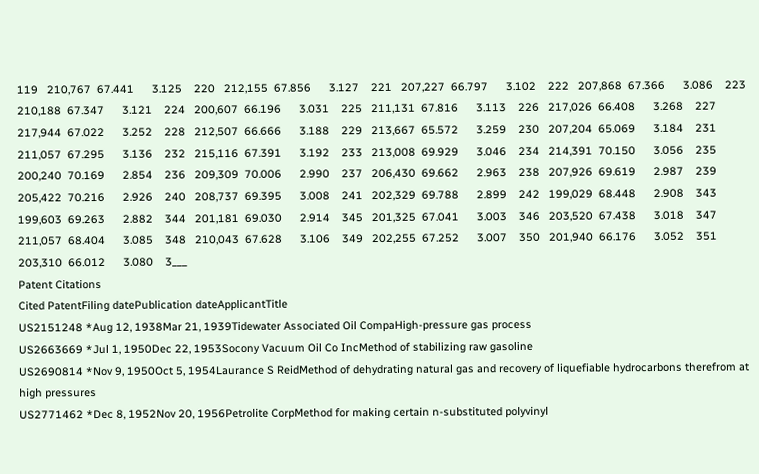119   210,767  67.441      3.125    220   212,155  67.856      3.127    221   207,227  66.797      3.102    222   207,868  67.366      3.086    223   210,188  67.347      3.121    224   200,607  66.196      3.031    225   211,131  67.816      3.113    226   217,026  66.408      3.268    227   217,944  67.022      3.252    228   212,507  66.666      3.188    229   213,667  65.572      3.259    230   207,204  65.069      3.184    231   211,057  67.295      3.136    232   215,116  67.391      3.192    233   213,008  69.929      3.046    234   214,391  70.150      3.056    235   200,240  70.169      2.854    236   209,309  70.006      2.990    237   206,430  69.662      2.963    238   207,926  69.619      2.987    239   205,422  70.216      2.926    240   208,737  69.395      3.008    241   202,329  69.788      2.899    242   199,029  68.448      2.908    343   199,603  69.263      2.882    344   201,181  69.030      2.914    345   201,325  67.041      3.003    346   203,520  67.438      3.018    347   211,057  68.404      3.085    348   210,043  67.628      3.106    349   202,255  67.252      3.007    350   201,940  66.176      3.052    351   203,310  66.012      3.080    3___
Patent Citations
Cited PatentFiling datePublication dateApplicantTitle
US2151248 *Aug 12, 1938Mar 21, 1939Tidewater Associated Oil CompaHigh-pressure gas process
US2663669 *Jul 1, 1950Dec 22, 1953Socony Vacuum Oil Co IncMethod of stabilizing raw gasoline
US2690814 *Nov 9, 1950Oct 5, 1954Laurance S ReidMethod of dehydrating natural gas and recovery of liquefiable hydrocarbons therefrom at high pressures
US2771462 *Dec 8, 1952Nov 20, 1956Petrolite CorpMethod for making certain n-substituted polyvinyl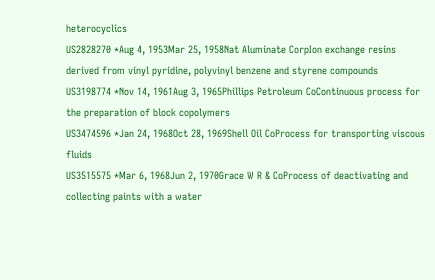heterocyclics
US2828270 *Aug 4, 1953Mar 25, 1958Nat Aluminate CorpIon exchange resins derived from vinyl pyridine, polyvinyl benzene and styrene compounds
US3198774 *Nov 14, 1961Aug 3, 1965Phillips Petroleum CoContinuous process for the preparation of block copolymers
US3474596 *Jan 24, 1968Oct 28, 1969Shell Oil CoProcess for transporting viscous fluids
US3515575 *Mar 6, 1968Jun 2, 1970Grace W R & CoProcess of deactivating and collecting paints with a water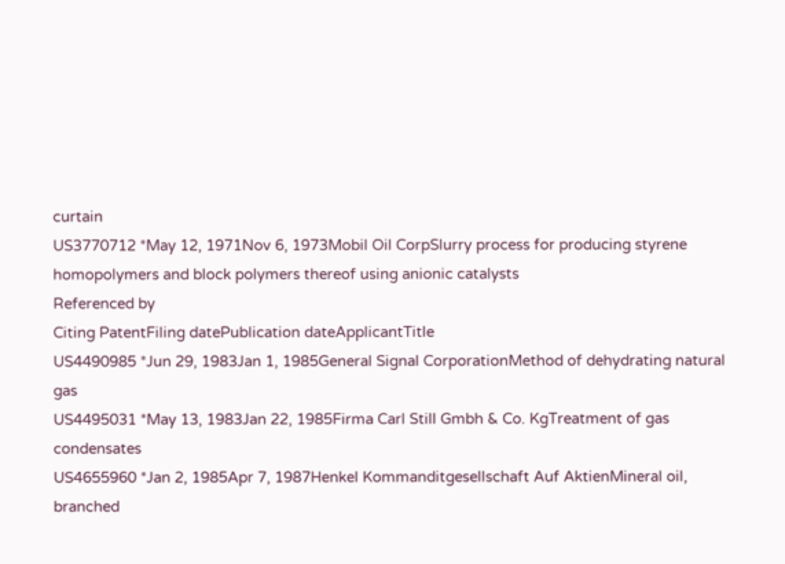curtain
US3770712 *May 12, 1971Nov 6, 1973Mobil Oil CorpSlurry process for producing styrene homopolymers and block polymers thereof using anionic catalysts
Referenced by
Citing PatentFiling datePublication dateApplicantTitle
US4490985 *Jun 29, 1983Jan 1, 1985General Signal CorporationMethod of dehydrating natural gas
US4495031 *May 13, 1983Jan 22, 1985Firma Carl Still Gmbh & Co. KgTreatment of gas condensates
US4655960 *Jan 2, 1985Apr 7, 1987Henkel Kommanditgesellschaft Auf AktienMineral oil, branched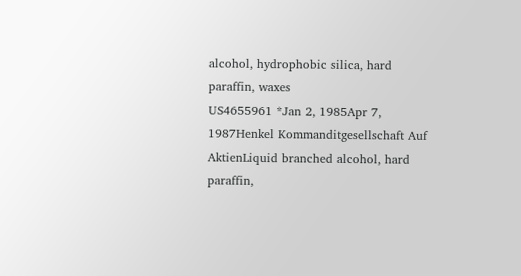alcohol, hydrophobic silica, hard paraffin, waxes
US4655961 *Jan 2, 1985Apr 7, 1987Henkel Kommanditgesellschaft Auf AktienLiquid branched alcohol, hard paraffin,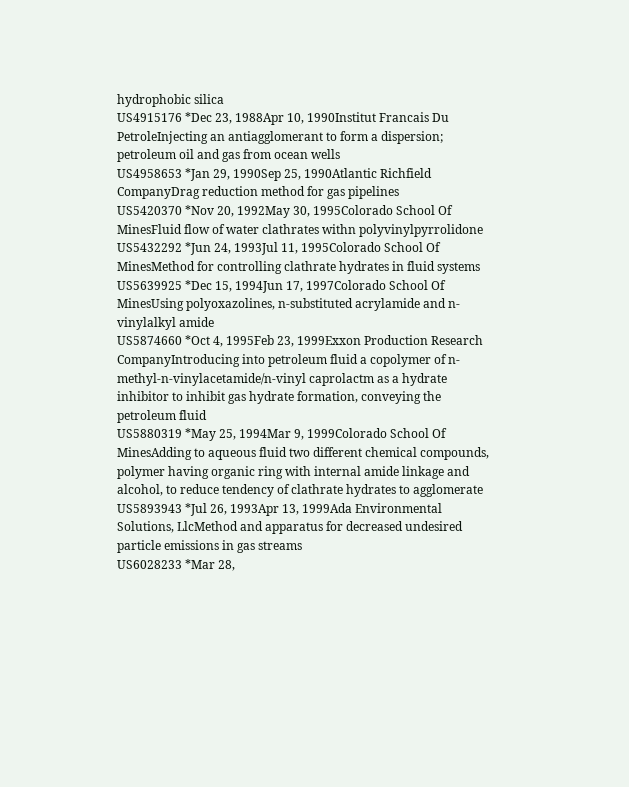hydrophobic silica
US4915176 *Dec 23, 1988Apr 10, 1990Institut Francais Du PetroleInjecting an antiagglomerant to form a dispersion; petroleum oil and gas from ocean wells
US4958653 *Jan 29, 1990Sep 25, 1990Atlantic Richfield CompanyDrag reduction method for gas pipelines
US5420370 *Nov 20, 1992May 30, 1995Colorado School Of MinesFluid flow of water clathrates withn polyvinylpyrrolidone
US5432292 *Jun 24, 1993Jul 11, 1995Colorado School Of MinesMethod for controlling clathrate hydrates in fluid systems
US5639925 *Dec 15, 1994Jun 17, 1997Colorado School Of MinesUsing polyoxazolines, n-substituted acrylamide and n-vinylalkyl amide
US5874660 *Oct 4, 1995Feb 23, 1999Exxon Production Research CompanyIntroducing into petroleum fluid a copolymer of n-methyl-n-vinylacetamide/n-vinyl caprolactm as a hydrate inhibitor to inhibit gas hydrate formation, conveying the petroleum fluid
US5880319 *May 25, 1994Mar 9, 1999Colorado School Of MinesAdding to aqueous fluid two different chemical compounds, polymer having organic ring with internal amide linkage and alcohol, to reduce tendency of clathrate hydrates to agglomerate
US5893943 *Jul 26, 1993Apr 13, 1999Ada Environmental Solutions, LlcMethod and apparatus for decreased undesired particle emissions in gas streams
US6028233 *Mar 28,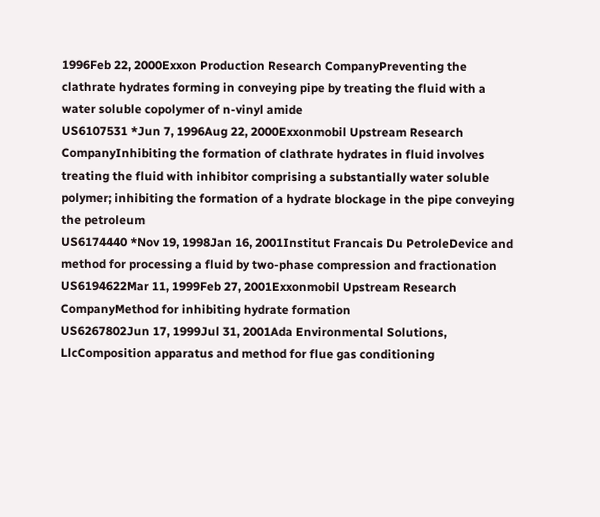1996Feb 22, 2000Exxon Production Research CompanyPreventing the clathrate hydrates forming in conveying pipe by treating the fluid with a water soluble copolymer of n-vinyl amide
US6107531 *Jun 7, 1996Aug 22, 2000Exxonmobil Upstream Research CompanyInhibiting the formation of clathrate hydrates in fluid involves treating the fluid with inhibitor comprising a substantially water soluble polymer; inhibiting the formation of a hydrate blockage in the pipe conveying the petroleum
US6174440 *Nov 19, 1998Jan 16, 2001Institut Francais Du PetroleDevice and method for processing a fluid by two-phase compression and fractionation
US6194622Mar 11, 1999Feb 27, 2001Exxonmobil Upstream Research CompanyMethod for inhibiting hydrate formation
US6267802Jun 17, 1999Jul 31, 2001Ada Environmental Solutions, LlcComposition apparatus and method for flue gas conditioning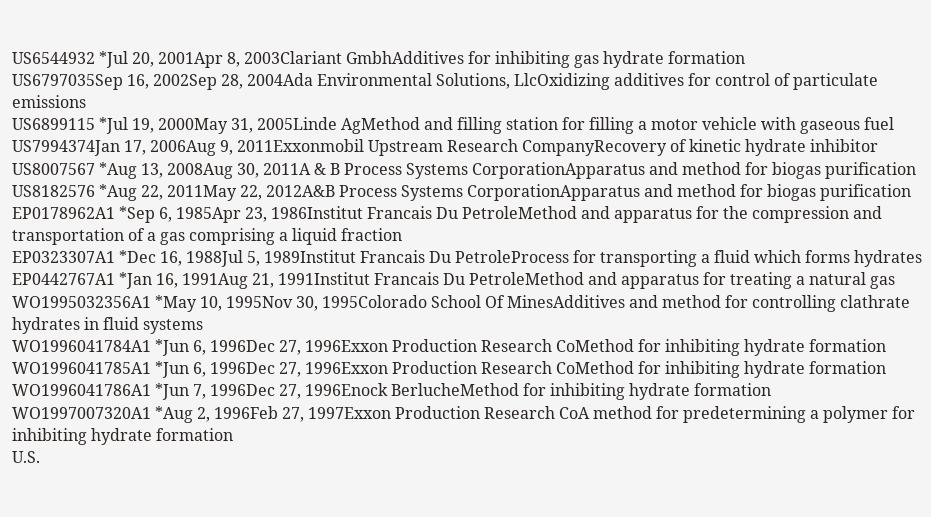US6544932 *Jul 20, 2001Apr 8, 2003Clariant GmbhAdditives for inhibiting gas hydrate formation
US6797035Sep 16, 2002Sep 28, 2004Ada Environmental Solutions, LlcOxidizing additives for control of particulate emissions
US6899115 *Jul 19, 2000May 31, 2005Linde AgMethod and filling station for filling a motor vehicle with gaseous fuel
US7994374Jan 17, 2006Aug 9, 2011Exxonmobil Upstream Research CompanyRecovery of kinetic hydrate inhibitor
US8007567 *Aug 13, 2008Aug 30, 2011A & B Process Systems CorporationApparatus and method for biogas purification
US8182576 *Aug 22, 2011May 22, 2012A&B Process Systems CorporationApparatus and method for biogas purification
EP0178962A1 *Sep 6, 1985Apr 23, 1986Institut Francais Du PetroleMethod and apparatus for the compression and transportation of a gas comprising a liquid fraction
EP0323307A1 *Dec 16, 1988Jul 5, 1989Institut Francais Du PetroleProcess for transporting a fluid which forms hydrates
EP0442767A1 *Jan 16, 1991Aug 21, 1991Institut Francais Du PetroleMethod and apparatus for treating a natural gas
WO1995032356A1 *May 10, 1995Nov 30, 1995Colorado School Of MinesAdditives and method for controlling clathrate hydrates in fluid systems
WO1996041784A1 *Jun 6, 1996Dec 27, 1996Exxon Production Research CoMethod for inhibiting hydrate formation
WO1996041785A1 *Jun 6, 1996Dec 27, 1996Exxon Production Research CoMethod for inhibiting hydrate formation
WO1996041786A1 *Jun 7, 1996Dec 27, 1996Enock BerlucheMethod for inhibiting hydrate formation
WO1997007320A1 *Aug 2, 1996Feb 27, 1997Exxon Production Research CoA method for predetermining a polymer for inhibiting hydrate formation
U.S.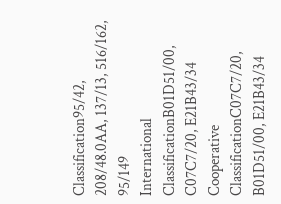Classification95/42, 208/48.0AA, 137/13, 516/162, 95/149
International ClassificationB01D51/00, C07C7/20, E21B43/34
Cooperative ClassificationC07C7/20, B01D51/00, E21B43/34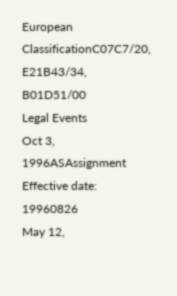European ClassificationC07C7/20, E21B43/34, B01D51/00
Legal Events
Oct 3, 1996ASAssignment
Effective date: 19960826
May 12,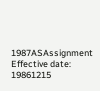1987ASAssignment
Effective date: 19861215